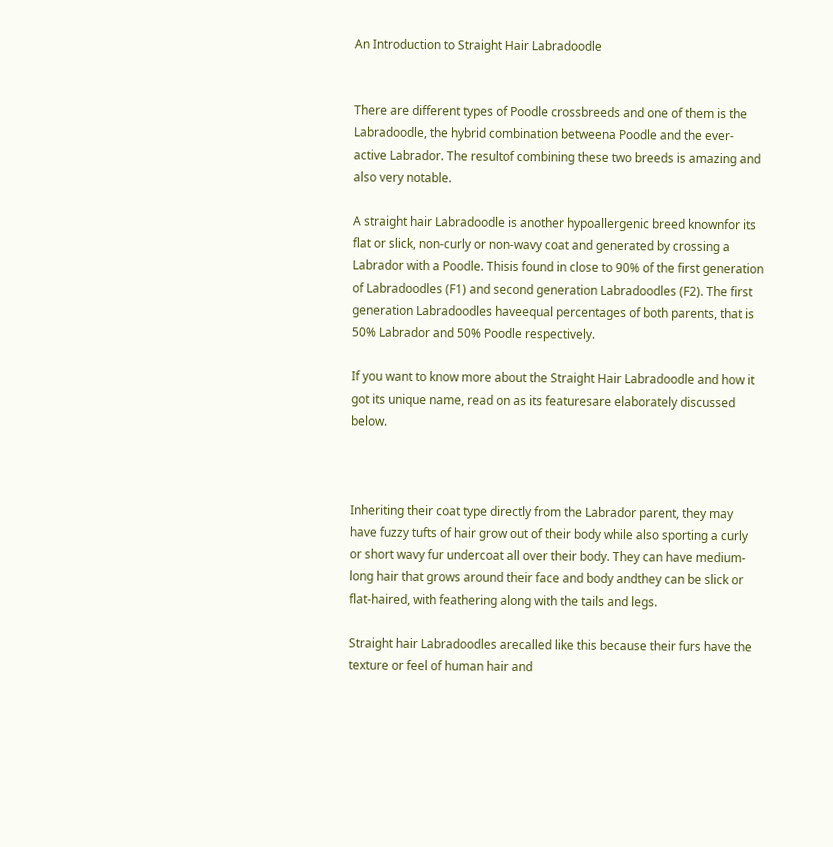An Introduction to Straight Hair Labradoodle


There are different types of Poodle crossbreeds and one of them is the Labradoodle, the hybrid combination betweena Poodle and the ever-active Labrador. The resultof combining these two breeds is amazing and also very notable.

A straight hair Labradoodle is another hypoallergenic breed knownfor its flat or slick, non-curly or non-wavy coat and generated by crossing a Labrador with a Poodle. Thisis found in close to 90% of the first generation of Labradoodles (F1) and second generation Labradoodles (F2). The first generation Labradoodles haveequal percentages of both parents, that is 50% Labrador and 50% Poodle respectively.

If you want to know more about the Straight Hair Labradoodle and how it got its unique name, read on as its featuresare elaborately discussed below.



Inheriting their coat type directly from the Labrador parent, they may have fuzzy tufts of hair grow out of their body while also sporting a curly or short wavy fur undercoat all over their body. They can have medium-long hair that grows around their face and body andthey can be slick or flat-haired, with feathering along with the tails and legs.

Straight hair Labradoodles arecalled like this because their furs have the texture or feel of human hair and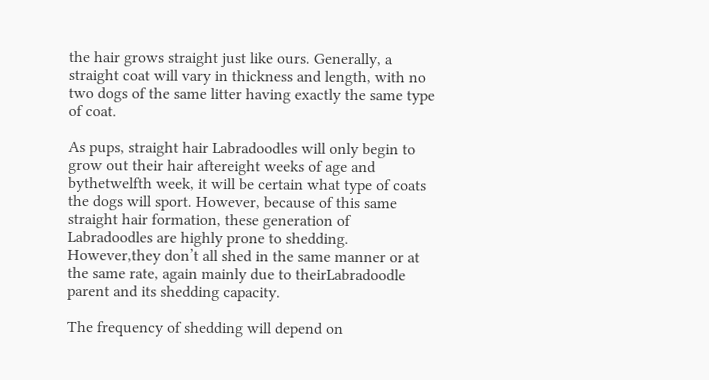the hair grows straight just like ours. Generally, a straight coat will vary in thickness and length, with no two dogs of the same litter having exactly the same type of coat.

As pups, straight hair Labradoodles will only begin to grow out their hair aftereight weeks of age and bythetwelfth week, it will be certain what type of coats the dogs will sport. However, because of this same straight hair formation, these generation of Labradoodles are highly prone to shedding. However,they don’t all shed in the same manner or at the same rate, again mainly due to theirLabradoodle parent and its shedding capacity.

The frequency of shedding will depend on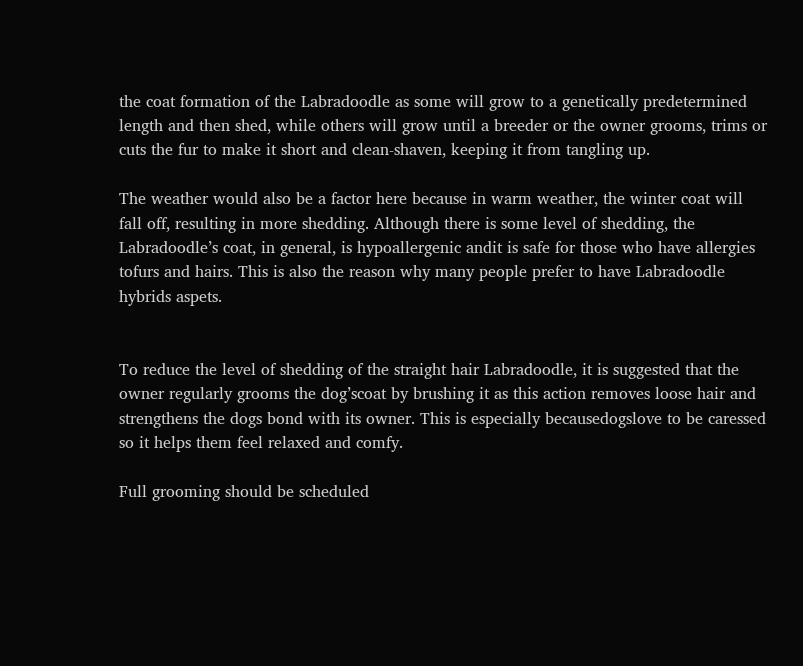the coat formation of the Labradoodle as some will grow to a genetically predetermined length and then shed, while others will grow until a breeder or the owner grooms, trims or cuts the fur to make it short and clean-shaven, keeping it from tangling up.

The weather would also be a factor here because in warm weather, the winter coat will fall off, resulting in more shedding. Although there is some level of shedding, the Labradoodle’s coat, in general, is hypoallergenic andit is safe for those who have allergies tofurs and hairs. This is also the reason why many people prefer to have Labradoodle hybrids aspets.


To reduce the level of shedding of the straight hair Labradoodle, it is suggested that the owner regularly grooms the dog’scoat by brushing it as this action removes loose hair and strengthens the dogs bond with its owner. This is especially becausedogslove to be caressed so it helps them feel relaxed and comfy.

Full grooming should be scheduled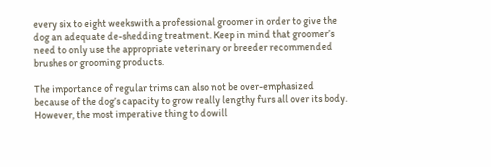every six to eight weekswith a professional groomer in order to give the dog an adequate de-shedding treatment. Keep in mind that groomer’s need to only use the appropriate veterinary or breeder recommended brushes or grooming products.

The importance of regular trims can also not be over-emphasized because of the dog’s capacity to grow really lengthy furs all over its body. However, the most imperative thing to dowill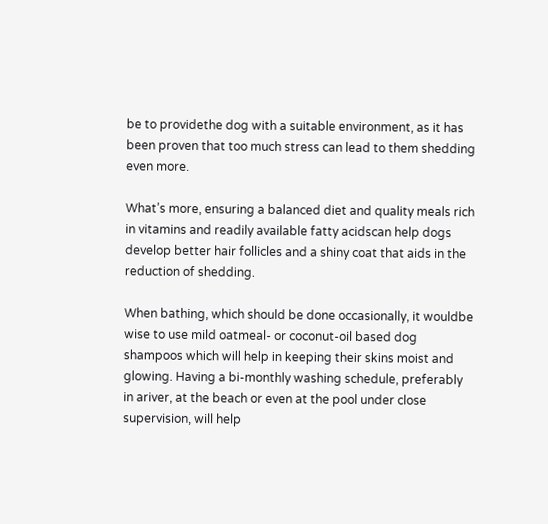be to providethe dog with a suitable environment, as it has been proven that too much stress can lead to them shedding even more.

What’s more, ensuring a balanced diet and quality meals rich in vitamins and readily available fatty acidscan help dogs develop better hair follicles and a shiny coat that aids in the reduction of shedding.

When bathing, which should be done occasionally, it wouldbe wise to use mild oatmeal- or coconut-oil based dog shampoos which will help in keeping their skins moist and glowing. Having a bi-monthly washing schedule, preferably in ariver, at the beach or even at the pool under close supervision, will help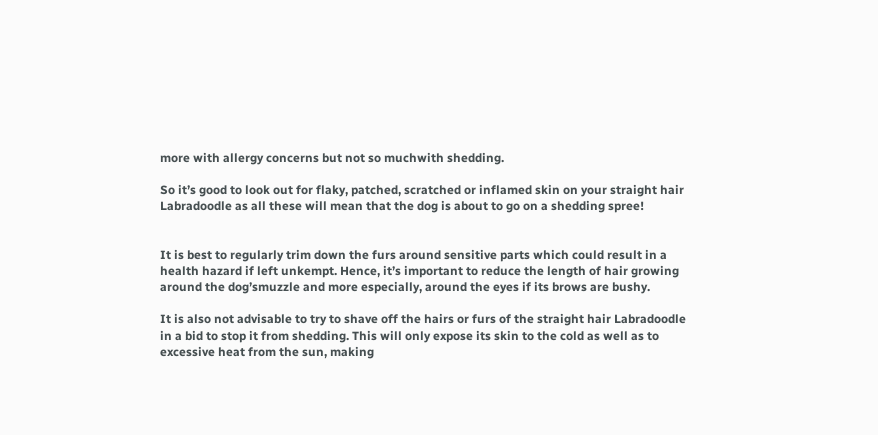more with allergy concerns but not so muchwith shedding.

So it’s good to look out for flaky, patched, scratched or inflamed skin on your straight hair Labradoodle as all these will mean that the dog is about to go on a shedding spree!


It is best to regularly trim down the furs around sensitive parts which could result in a health hazard if left unkempt. Hence, it’s important to reduce the length of hair growing around the dog’smuzzle and more especially, around the eyes if its brows are bushy.

It is also not advisable to try to shave off the hairs or furs of the straight hair Labradoodle in a bid to stop it from shedding. This will only expose its skin to the cold as well as to excessive heat from the sun, making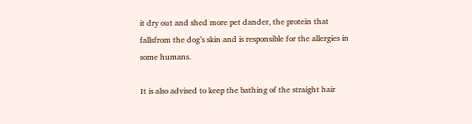it dry out and shed more pet dander, the protein that fallsfrom the dog’s skin and is responsible for the allergies in some humans.

It is also advised to keep the bathing of the straight hair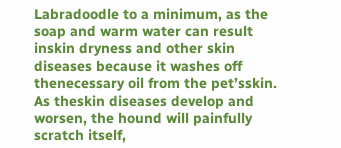Labradoodle to a minimum, as the soap and warm water can result inskin dryness and other skin diseases because it washes off thenecessary oil from the pet’sskin. As theskin diseases develop and worsen, the hound will painfully scratch itself,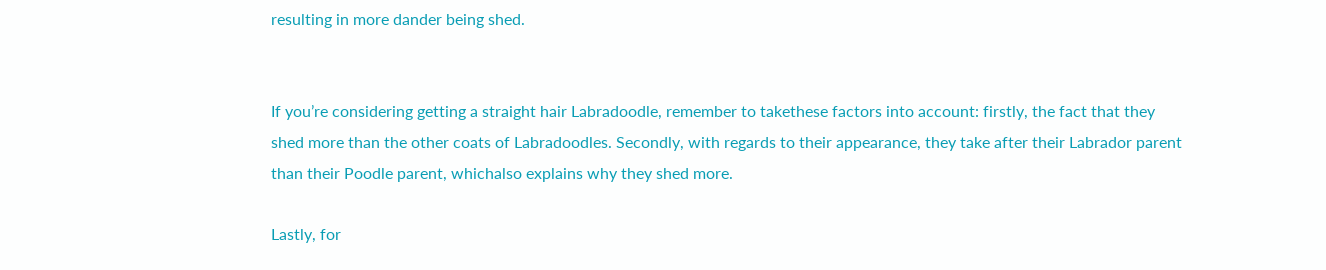resulting in more dander being shed.


If you’re considering getting a straight hair Labradoodle, remember to takethese factors into account: firstly, the fact that they shed more than the other coats of Labradoodles. Secondly, with regards to their appearance, they take after their Labrador parent than their Poodle parent, whichalso explains why they shed more.

Lastly, for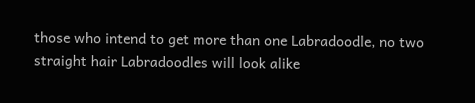those who intend to get more than one Labradoodle, no two straight hair Labradoodles will look alike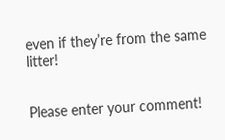even if they’re from the same litter!


Please enter your comment!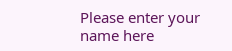Please enter your name here